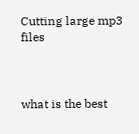Cutting large mp3 files



what is the best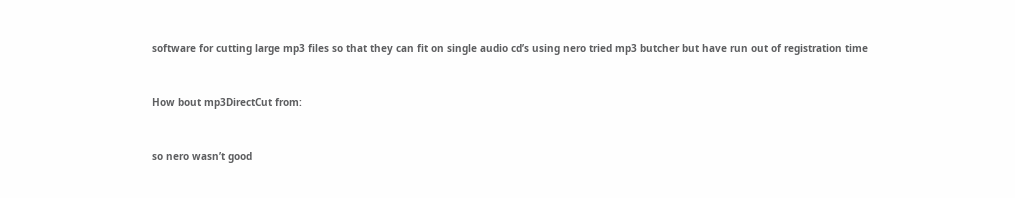software for cutting large mp3 files so that they can fit on single audio cd’s using nero tried mp3 butcher but have run out of registration time


How bout mp3DirectCut from:


so nero wasn’t good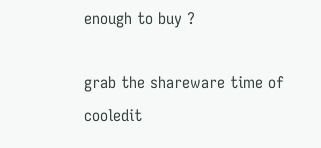enough to buy ?

grab the shareware time of cooledit